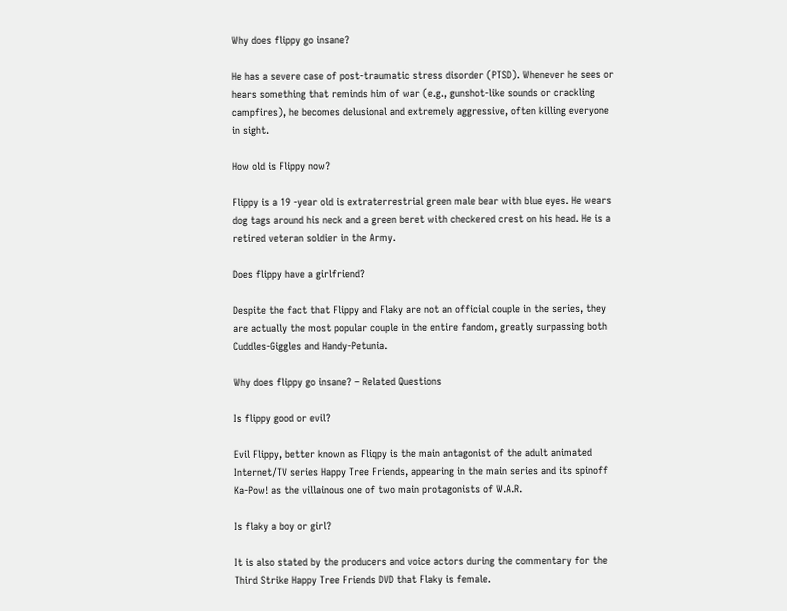Why does flippy go insane?

He has a severe case of post-traumatic stress disorder (PTSD). Whenever he sees or hears something that reminds him of war (e.g., gunshot-like sounds or crackling campfires), he becomes delusional and extremely aggressive, often killing everyone in sight.

How old is Flippy now?

Flippy is a 19 -year old is extraterrestrial green male bear with blue eyes. He wears dog tags around his neck and a green beret with checkered crest on his head. He is a retired veteran soldier in the Army.

Does flippy have a girlfriend?

Despite the fact that Flippy and Flaky are not an official couple in the series, they are actually the most popular couple in the entire fandom, greatly surpassing both Cuddles-Giggles and Handy-Petunia.

Why does flippy go insane? – Related Questions

Is flippy good or evil?

Evil Flippy, better known as Fliqpy is the main antagonist of the adult animated Internet/TV series Happy Tree Friends, appearing in the main series and its spinoff Ka-Pow! as the villainous one of two main protagonists of W.A.R.

Is flaky a boy or girl?

It is also stated by the producers and voice actors during the commentary for the Third Strike Happy Tree Friends DVD that Flaky is female.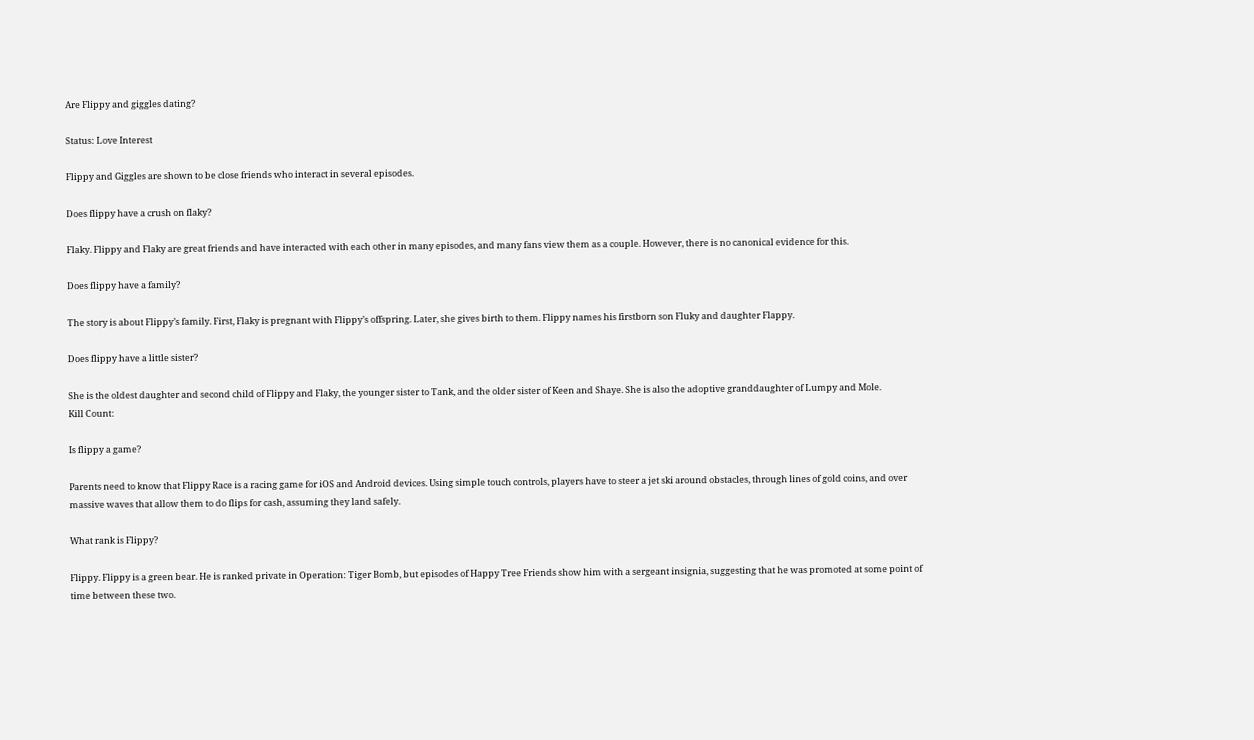Are Flippy and giggles dating?

Status: Love Interest

Flippy and Giggles are shown to be close friends who interact in several episodes.

Does flippy have a crush on flaky?

Flaky. Flippy and Flaky are great friends and have interacted with each other in many episodes, and many fans view them as a couple. However, there is no canonical evidence for this.

Does flippy have a family?

The story is about Flippy’s family. First, Flaky is pregnant with Flippy’s offspring. Later, she gives birth to them. Flippy names his firstborn son Fluky and daughter Flappy.

Does flippy have a little sister?

She is the oldest daughter and second child of Flippy and Flaky, the younger sister to Tank, and the older sister of Keen and Shaye. She is also the adoptive granddaughter of Lumpy and Mole.
Kill Count:

Is flippy a game?

Parents need to know that Flippy Race is a racing game for iOS and Android devices. Using simple touch controls, players have to steer a jet ski around obstacles, through lines of gold coins, and over massive waves that allow them to do flips for cash, assuming they land safely.

What rank is Flippy?

Flippy. Flippy is a green bear. He is ranked private in Operation: Tiger Bomb, but episodes of Happy Tree Friends show him with a sergeant insignia, suggesting that he was promoted at some point of time between these two.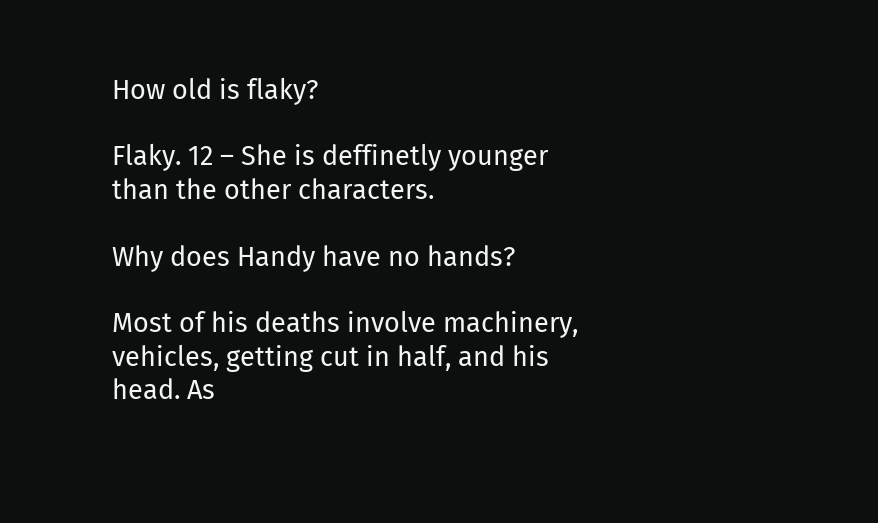How old is flaky?

Flaky. 12 – She is deffinetly younger than the other characters.

Why does Handy have no hands?

Most of his deaths involve machinery, vehicles, getting cut in half, and his head. As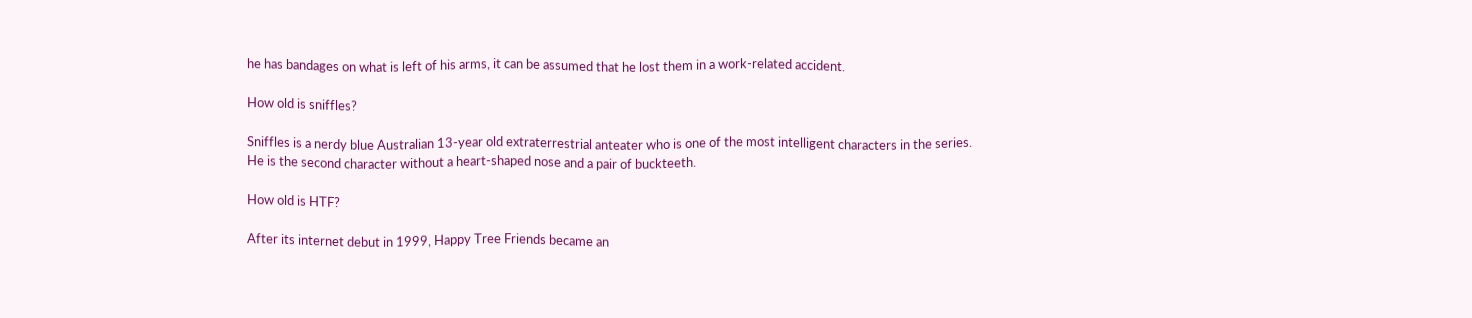he has bandages on what is left of his arms, it can be assumed that he lost them in a work-related accident.

How old is sniffles?

Sniffles is a nerdy blue Australian 13-year old extraterrestrial anteater who is one of the most intelligent characters in the series. He is the second character without a heart-shaped nose and a pair of buckteeth.

How old is HTF?

After its internet debut in 1999, Happy Tree Friends became an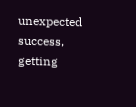unexpected success, getting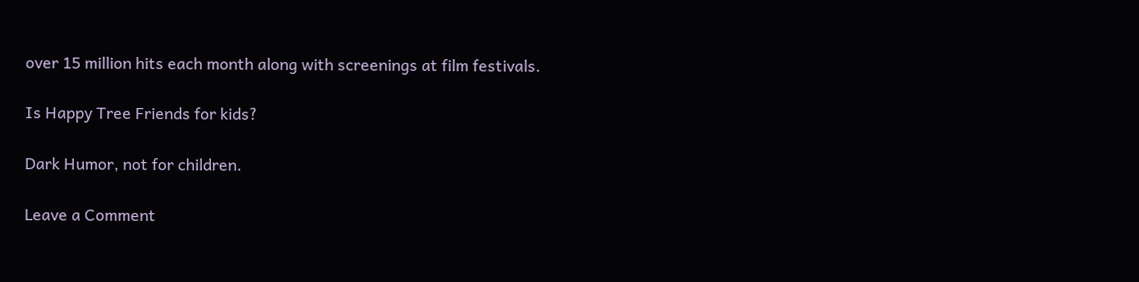over 15 million hits each month along with screenings at film festivals.

Is Happy Tree Friends for kids?

Dark Humor, not for children.

Leave a Comment